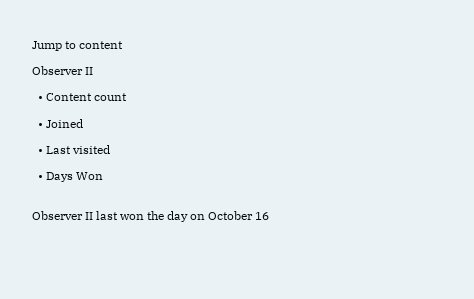Jump to content

Observer II

  • Content count

  • Joined

  • Last visited

  • Days Won


Observer II last won the day on October 16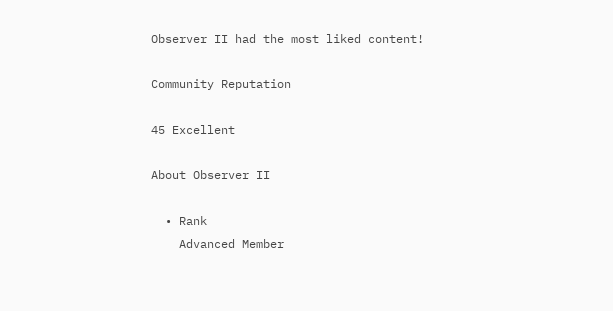Observer II had the most liked content!

Community Reputation

45 Excellent

About Observer II

  • Rank
    Advanced Member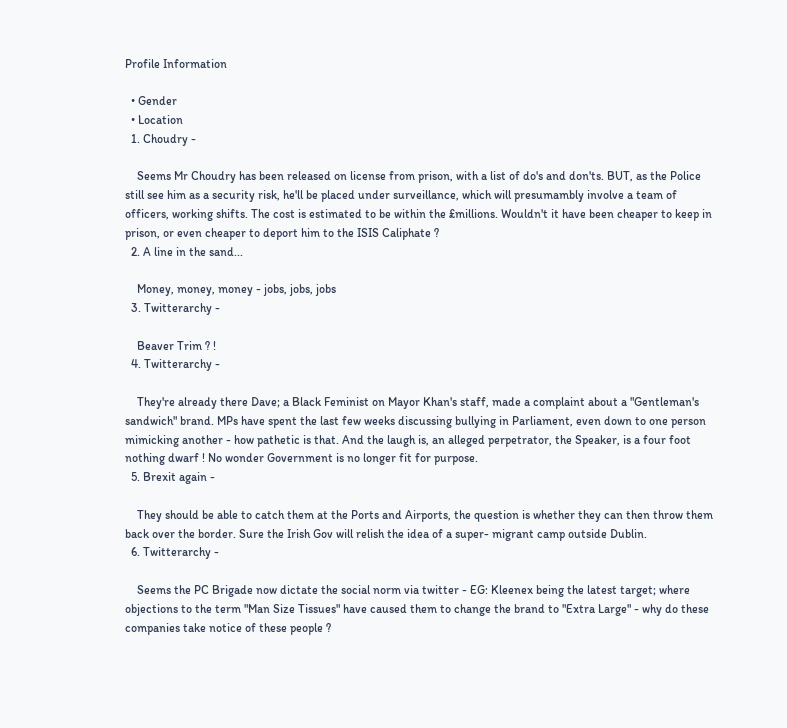Profile Information

  • Gender
  • Location
  1. Choudry -

    Seems Mr Choudry has been released on license from prison, with a list of do's and don'ts. BUT, as the Police still see him as a security risk, he'll be placed under surveillance, which will presumambly involve a team of officers, working shifts. The cost is estimated to be within the £millions. Wouldn't it have been cheaper to keep in prison, or even cheaper to deport him to the ISIS Caliphate ?
  2. A line in the sand...

    Money, money, money - jobs, jobs, jobs
  3. Twitterarchy -

    Beaver Trim ? !
  4. Twitterarchy -

    They're already there Dave; a Black Feminist on Mayor Khan's staff, made a complaint about a "Gentleman's sandwich" brand. MPs have spent the last few weeks discussing bullying in Parliament, even down to one person mimicking another - how pathetic is that. And the laugh is, an alleged perpetrator, the Speaker, is a four foot nothing dwarf ! No wonder Government is no longer fit for purpose.
  5. Brexit again -

    They should be able to catch them at the Ports and Airports, the question is whether they can then throw them back over the border. Sure the Irish Gov will relish the idea of a super- migrant camp outside Dublin.
  6. Twitterarchy -

    Seems the PC Brigade now dictate the social norm via twitter - EG: Kleenex being the latest target; where objections to the term "Man Size Tissues" have caused them to change the brand to "Extra Large" - why do these companies take notice of these people ?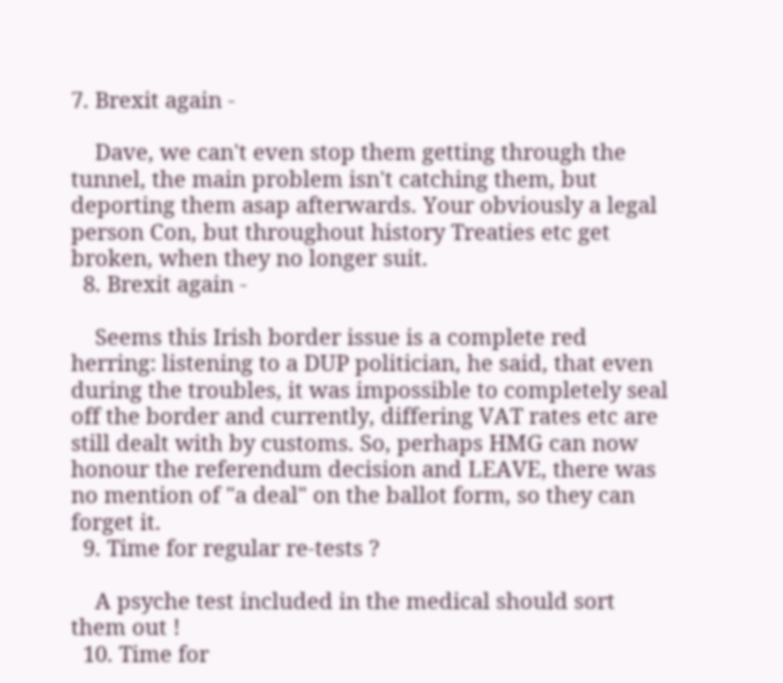7. Brexit again -

    Dave, we can't even stop them getting through the tunnel, the main problem isn't catching them, but deporting them asap afterwards. Your obviously a legal person Con, but throughout history Treaties etc get broken, when they no longer suit.
  8. Brexit again -

    Seems this Irish border issue is a complete red herring: listening to a DUP politician, he said, that even during the troubles, it was impossible to completely seal off the border and currently, differing VAT rates etc are still dealt with by customs. So, perhaps HMG can now honour the referendum decision and LEAVE, there was no mention of "a deal" on the ballot form, so they can forget it.
  9. Time for regular re-tests ?

    A psyche test included in the medical should sort them out !
  10. Time for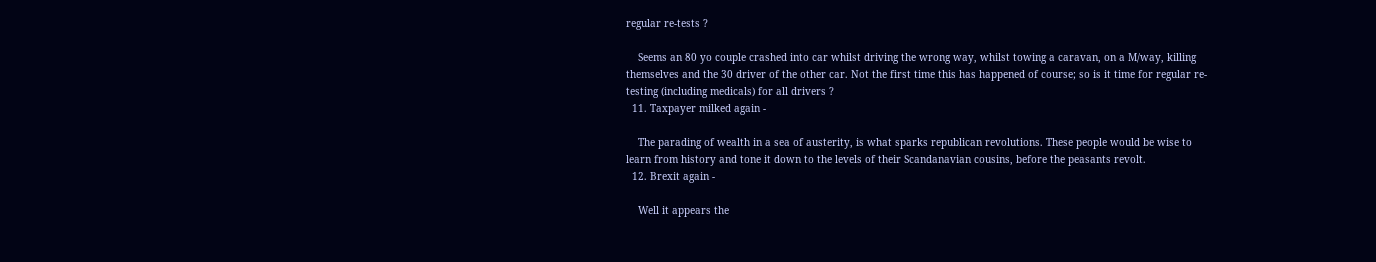regular re-tests ?

    Seems an 80 yo couple crashed into car whilst driving the wrong way, whilst towing a caravan, on a M/way, killing themselves and the 30 driver of the other car. Not the first time this has happened of course; so is it time for regular re-testing (including medicals) for all drivers ?
  11. Taxpayer milked again -

    The parading of wealth in a sea of austerity, is what sparks republican revolutions. These people would be wise to learn from history and tone it down to the levels of their Scandanavian cousins, before the peasants revolt.
  12. Brexit again -

    Well it appears the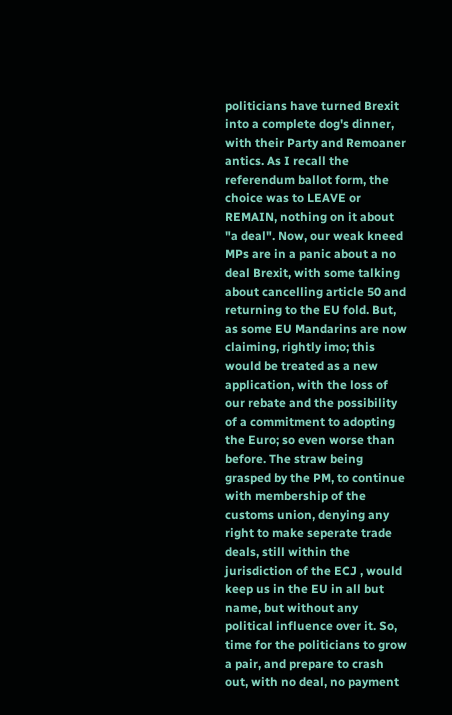politicians have turned Brexit into a complete dog's dinner, with their Party and Remoaner antics. As I recall the referendum ballot form, the choice was to LEAVE or REMAIN, nothing on it about "a deal". Now, our weak kneed MPs are in a panic about a no deal Brexit, with some talking about cancelling article 50 and returning to the EU fold. But, as some EU Mandarins are now claiming, rightly imo; this would be treated as a new application, with the loss of our rebate and the possibility of a commitment to adopting the Euro; so even worse than before. The straw being grasped by the PM, to continue with membership of the customs union, denying any right to make seperate trade deals, still within the jurisdiction of the ECJ , would keep us in the EU in all but name, but without any political influence over it. So, time for the politicians to grow a pair, and prepare to crash out, with no deal, no payment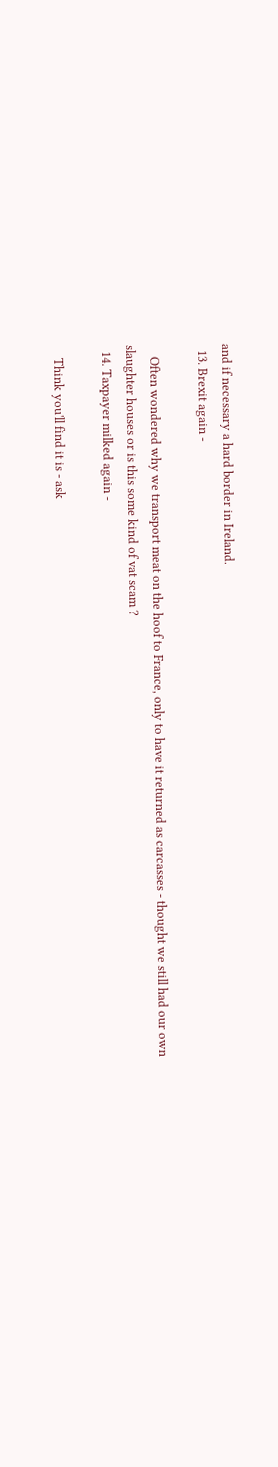and if necessary a hard border in Ireland.
  13. Brexit again -

    Often wondered why we transport meat on the hoof to France, only to have it returned as carcasses - thought we still had our own slaughter houses or is this some kind of vat scam ?
  14. Taxpayer milked again -

    Think you'll find it is - ask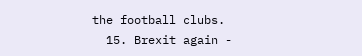the football clubs.
  15. Brexit again -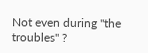Not even during "the troubles" ?